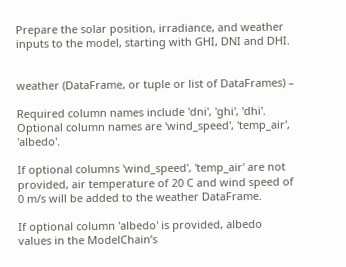Prepare the solar position, irradiance, and weather inputs to the model, starting with GHI, DNI and DHI.


weather (DataFrame, or tuple or list of DataFrames) –

Required column names include 'dni', 'ghi', 'dhi'. Optional column names are 'wind_speed', 'temp_air', 'albedo'.

If optional columns 'wind_speed', 'temp_air' are not provided, air temperature of 20 C and wind speed of 0 m/s will be added to the weather DataFrame.

If optional column 'albedo' is provided, albedo values in the ModelChain’s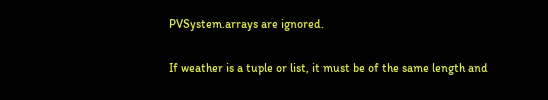PVSystem.arrays are ignored.

If weather is a tuple or list, it must be of the same length and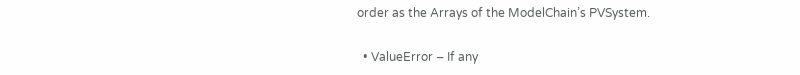order as the Arrays of the ModelChain’s PVSystem.

  • ValueError – If any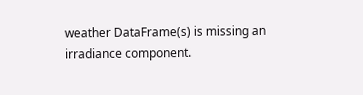weather DataFrame(s) is missing an irradiance component.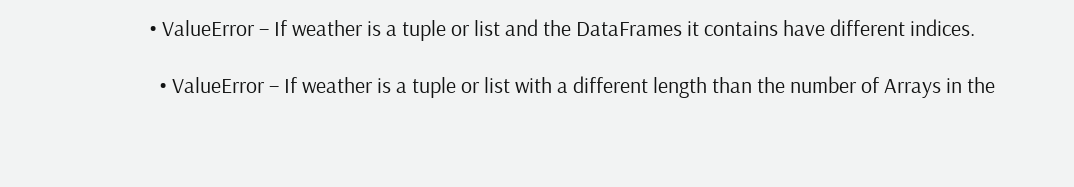• ValueError – If weather is a tuple or list and the DataFrames it contains have different indices.

  • ValueError – If weather is a tuple or list with a different length than the number of Arrays in the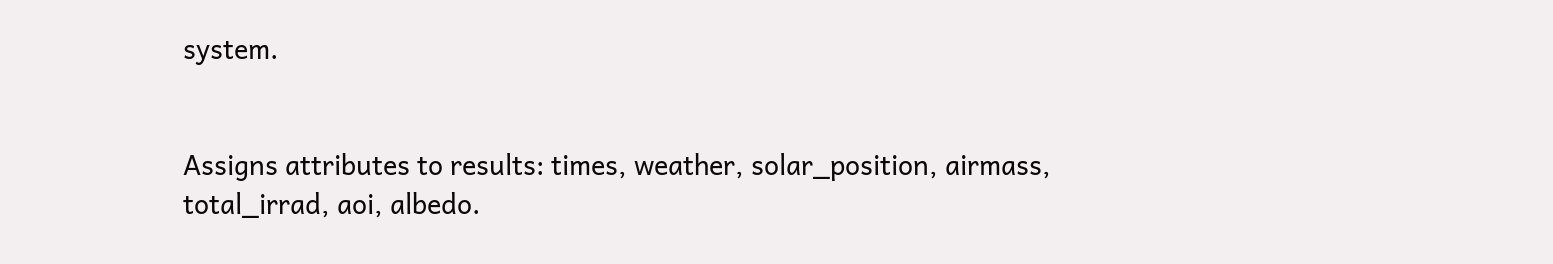system.


Assigns attributes to results: times, weather, solar_position, airmass, total_irrad, aoi, albedo.